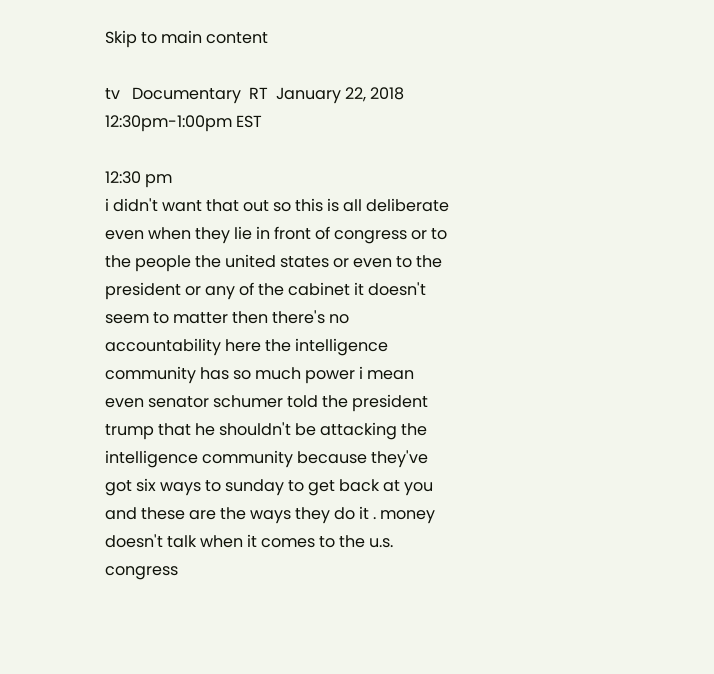Skip to main content

tv   Documentary  RT  January 22, 2018 12:30pm-1:00pm EST

12:30 pm
i didn't want that out so this is all deliberate even when they lie in front of congress or to the people the united states or even to the president or any of the cabinet it doesn't seem to matter then there's no accountability here the intelligence community has so much power i mean even senator schumer told the president trump that he shouldn't be attacking the intelligence community because they've got six ways to sunday to get back at you and these are the ways they do it . money doesn't talk when it comes to the u.s. congress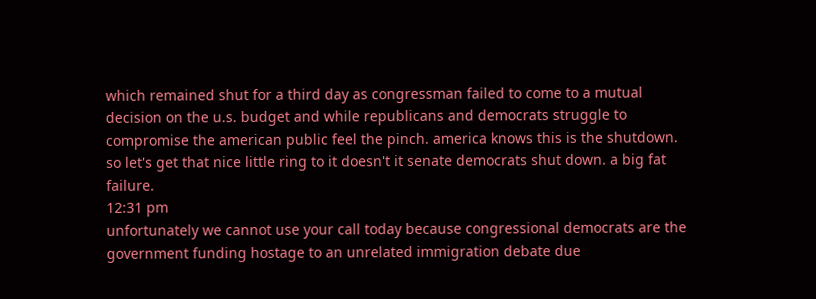which remained shut for a third day as congressman failed to come to a mutual decision on the u.s. budget and while republicans and democrats struggle to compromise the american public feel the pinch. america knows this is the shutdown. so let's get that nice little ring to it doesn't it senate democrats shut down. a big fat failure.
12:31 pm
unfortunately we cannot use your call today because congressional democrats are the government funding hostage to an unrelated immigration debate due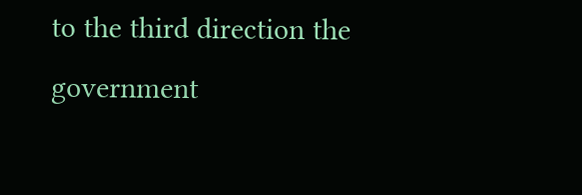to the third direction the government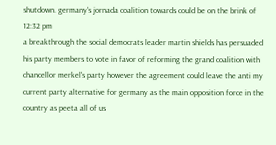shutdown. germany's jornada coalition towards could be on the brink of
12:32 pm
a breakthrough the social democrats leader martin shields has persuaded his party members to vote in favor of reforming the grand coalition with chancellor merkel's party however the agreement could leave the anti my current party alternative for germany as the main opposition force in the country as peeta all of us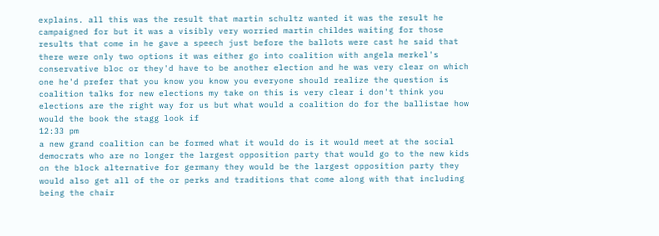explains. all this was the result that martin schultz wanted it was the result he campaigned for but it was a visibly very worried martin childes waiting for those results that come in he gave a speech just before the ballots were cast he said that there were only two options it was either go into coalition with angela merkel's conservative bloc or they'd have to be another election and he was very clear on which one he'd prefer that you know you know you everyone should realize the question is coalition talks for new elections my take on this is very clear i don't think you elections are the right way for us but what would a coalition do for the ballistae how would the book the stagg look if
12:33 pm
a new grand coalition can be formed what it would do is it would meet at the social democrats who are no longer the largest opposition party that would go to the new kids on the block alternative for germany they would be the largest opposition party they would also get all of the or perks and traditions that come along with that including being the chair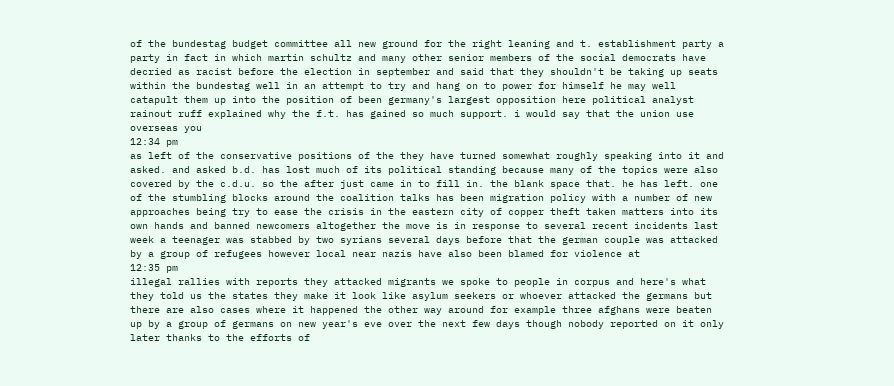of the bundestag budget committee all new ground for the right leaning and t. establishment party a party in fact in which martin schultz and many other senior members of the social democrats have decried as racist before the election in september and said that they shouldn't be taking up seats within the bundestag well in an attempt to try and hang on to power for himself he may well catapult them up into the position of been germany's largest opposition here political analyst rainout ruff explained why the f.t. has gained so much support. i would say that the union use overseas you
12:34 pm
as left of the conservative positions of the they have turned somewhat roughly speaking into it and asked. and asked b.d. has lost much of its political standing because many of the topics were also covered by the c.d.u. so the after just came in to fill in. the blank space that. he has left. one of the stumbling blocks around the coalition talks has been migration policy with a number of new approaches being try to ease the crisis in the eastern city of copper theft taken matters into its own hands and banned newcomers altogether the move is in response to several recent incidents last week a teenager was stabbed by two syrians several days before that the german couple was attacked by a group of refugees however local near nazis have also been blamed for violence at
12:35 pm
illegal rallies with reports they attacked migrants we spoke to people in corpus and here's what they told us the states they make it look like asylum seekers or whoever attacked the germans but there are also cases where it happened the other way around for example three afghans were beaten up by a group of germans on new year's eve over the next few days though nobody reported on it only later thanks to the efforts of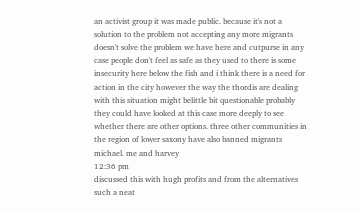an activist group it was made public. because it's not a solution to the problem not accepting any more migrants doesn't solve the problem we have here and cutpurse in any case people don't feel as safe as they used to there is some insecurity here below the fish and i think there is a need for action in the city however the way the thordis are dealing with this situation might belittle bit questionable probably they could have looked at this case more deeply to see whether there are other options. three other communities in the region of lower saxony have also banned migrants michael. me and harvey
12:36 pm
discussed this with hugh profits and from the alternatives such a neat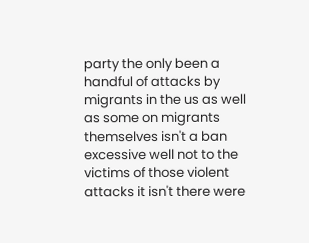party the only been a handful of attacks by migrants in the us as well as some on migrants themselves isn't a ban excessive well not to the victims of those violent attacks it isn't there were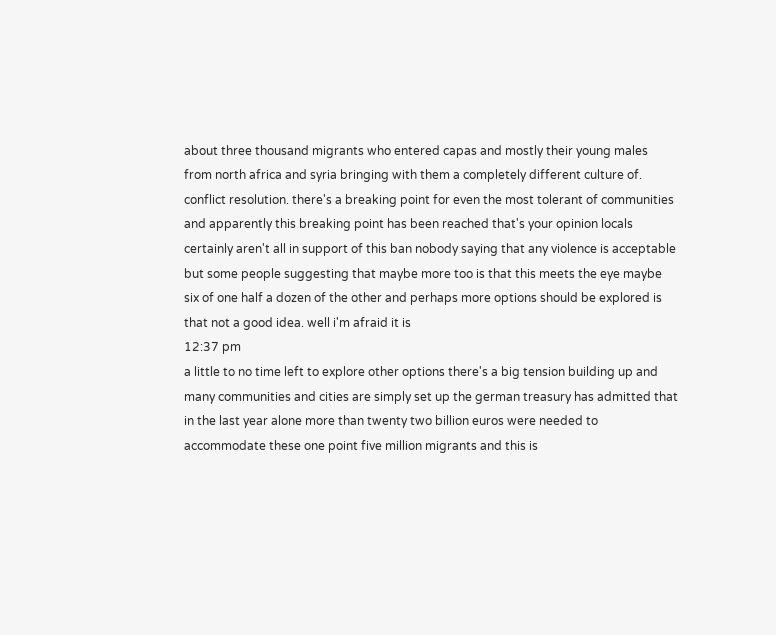about three thousand migrants who entered capas and mostly their young males from north africa and syria bringing with them a completely different culture of. conflict resolution. there's a breaking point for even the most tolerant of communities and apparently this breaking point has been reached that's your opinion locals certainly aren't all in support of this ban nobody saying that any violence is acceptable but some people suggesting that maybe more too is that this meets the eye maybe six of one half a dozen of the other and perhaps more options should be explored is that not a good idea. well i'm afraid it is
12:37 pm
a little to no time left to explore other options there's a big tension building up and many communities and cities are simply set up the german treasury has admitted that in the last year alone more than twenty two billion euros were needed to accommodate these one point five million migrants and this is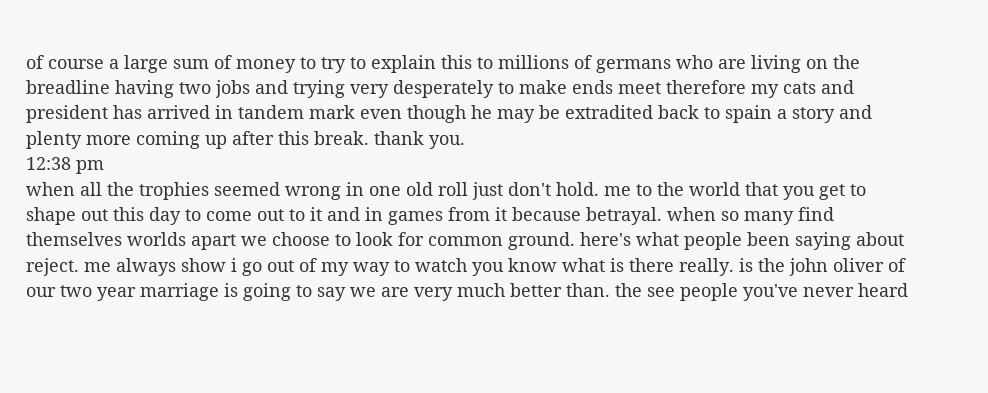of course a large sum of money to try to explain this to millions of germans who are living on the breadline having two jobs and trying very desperately to make ends meet therefore my cats and president has arrived in tandem mark even though he may be extradited back to spain a story and plenty more coming up after this break. thank you.
12:38 pm
when all the trophies seemed wrong in one old roll just don't hold. me to the world that you get to shape out this day to come out to it and in games from it because betrayal. when so many find themselves worlds apart we choose to look for common ground. here's what people been saying about reject. me always show i go out of my way to watch you know what is there really. is the john oliver of our two year marriage is going to say we are very much better than. the see people you've never heard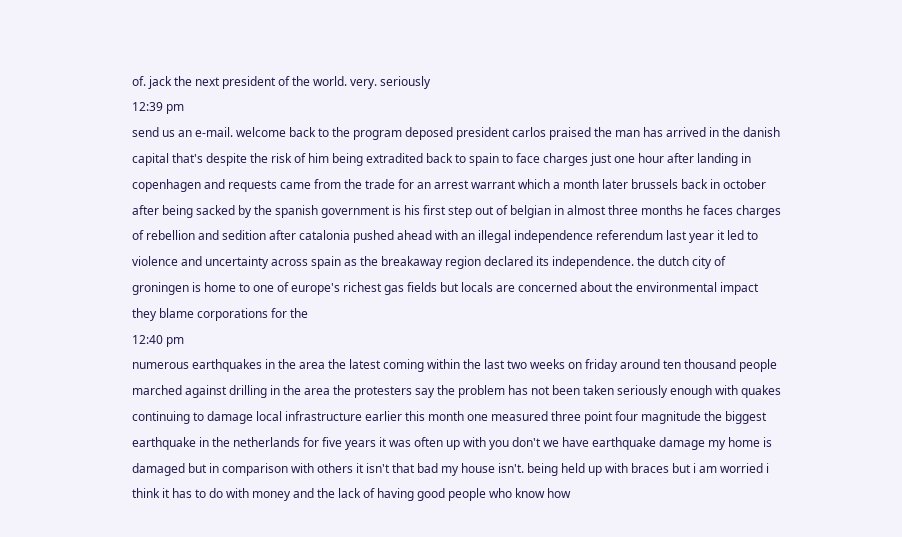of. jack the next president of the world. very. seriously
12:39 pm
send us an e-mail. welcome back to the program deposed president carlos praised the man has arrived in the danish capital that's despite the risk of him being extradited back to spain to face charges just one hour after landing in copenhagen and requests came from the trade for an arrest warrant which a month later brussels back in october after being sacked by the spanish government is his first step out of belgian in almost three months he faces charges of rebellion and sedition after catalonia pushed ahead with an illegal independence referendum last year it led to violence and uncertainty across spain as the breakaway region declared its independence. the dutch city of groningen is home to one of europe's richest gas fields but locals are concerned about the environmental impact they blame corporations for the
12:40 pm
numerous earthquakes in the area the latest coming within the last two weeks on friday around ten thousand people marched against drilling in the area the protesters say the problem has not been taken seriously enough with quakes continuing to damage local infrastructure earlier this month one measured three point four magnitude the biggest earthquake in the netherlands for five years it was often up with you don't we have earthquake damage my home is damaged but in comparison with others it isn't that bad my house isn't. being held up with braces but i am worried i think it has to do with money and the lack of having good people who know how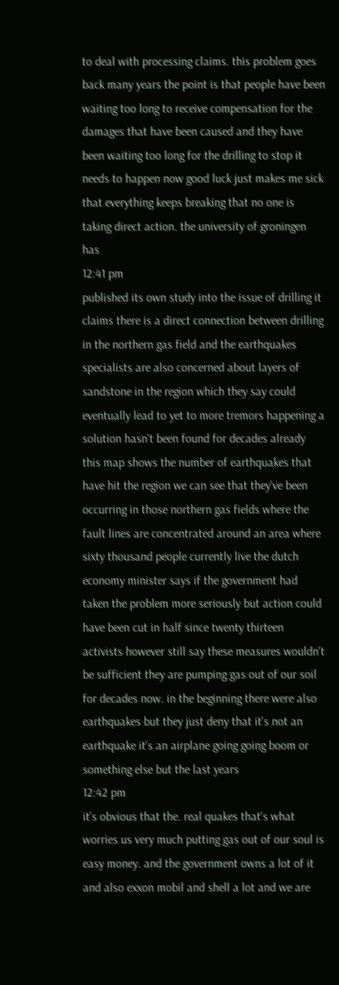to deal with processing claims. this problem goes back many years the point is that people have been waiting too long to receive compensation for the damages that have been caused and they have been waiting too long for the drilling to stop it needs to happen now good luck just makes me sick that everything keeps breaking that no one is taking direct action. the university of groningen has
12:41 pm
published its own study into the issue of drilling it claims there is a direct connection between drilling in the northern gas field and the earthquakes specialists are also concerned about layers of sandstone in the region which they say could eventually lead to yet to more tremors happening a solution hasn't been found for decades already this map shows the number of earthquakes that have hit the region we can see that they've been occurring in those northern gas fields where the fault lines are concentrated around an area where sixty thousand people currently live the dutch economy minister says if the government had taken the problem more seriously but action could have been cut in half since twenty thirteen activists however still say these measures wouldn't be sufficient they are pumping gas out of our soil for decades now. in the beginning there were also earthquakes but they just deny that it's not an earthquake it's an airplane going going boom or something else but the last years
12:42 pm
it's obvious that the. real quakes that's what worries us very much putting gas out of our soul is easy money. and the government owns a lot of it and also exxon mobil and shell a lot and we are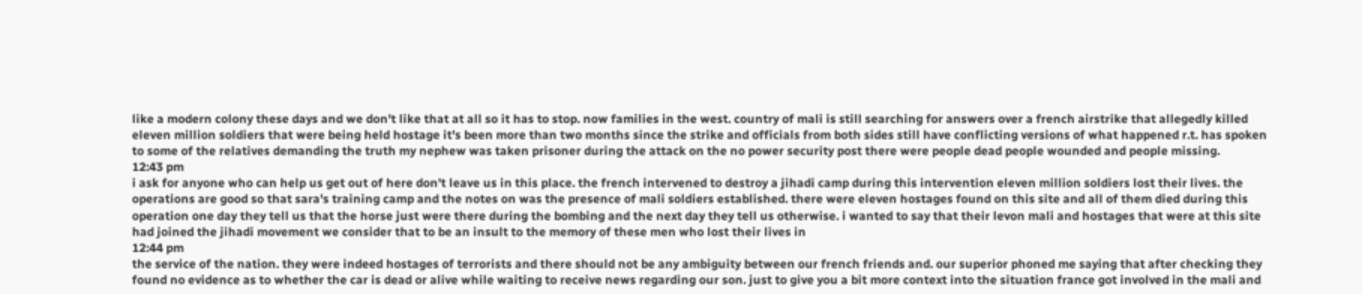like a modern colony these days and we don't like that at all so it has to stop. now families in the west. country of mali is still searching for answers over a french airstrike that allegedly killed eleven million soldiers that were being held hostage it's been more than two months since the strike and officials from both sides still have conflicting versions of what happened r.t. has spoken to some of the relatives demanding the truth my nephew was taken prisoner during the attack on the no power security post there were people dead people wounded and people missing.
12:43 pm
i ask for anyone who can help us get out of here don't leave us in this place. the french intervened to destroy a jihadi camp during this intervention eleven million soldiers lost their lives. the operations are good so that sara's training camp and the notes on was the presence of mali soldiers established. there were eleven hostages found on this site and all of them died during this operation one day they tell us that the horse just were there during the bombing and the next day they tell us otherwise. i wanted to say that their levon mali and hostages that were at this site had joined the jihadi movement we consider that to be an insult to the memory of these men who lost their lives in
12:44 pm
the service of the nation. they were indeed hostages of terrorists and there should not be any ambiguity between our french friends and. our superior phoned me saying that after checking they found no evidence as to whether the car is dead or alive while waiting to receive news regarding our son. just to give you a bit more context into the situation france got involved in the mali and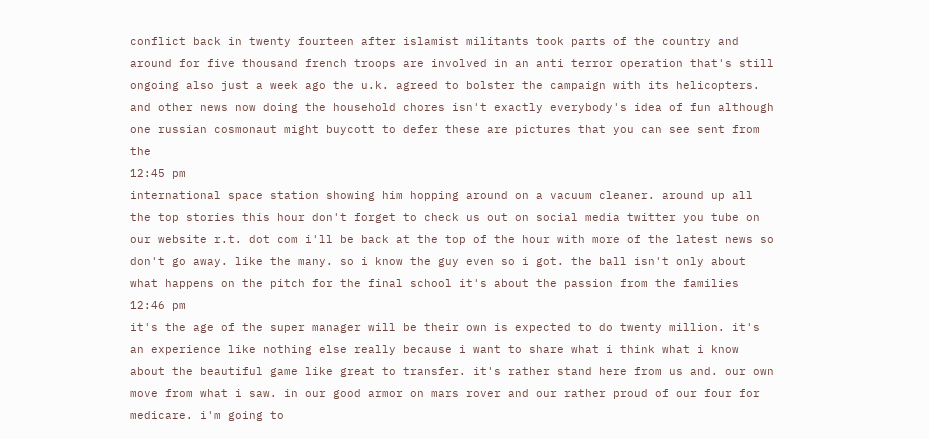conflict back in twenty fourteen after islamist militants took parts of the country and around for five thousand french troops are involved in an anti terror operation that's still ongoing also just a week ago the u.k. agreed to bolster the campaign with its helicopters. and other news now doing the household chores isn't exactly everybody's idea of fun although one russian cosmonaut might buycott to defer these are pictures that you can see sent from the
12:45 pm
international space station showing him hopping around on a vacuum cleaner. around up all the top stories this hour don't forget to check us out on social media twitter you tube on our website r.t. dot com i'll be back at the top of the hour with more of the latest news so don't go away. like the many. so i know the guy even so i got. the ball isn't only about what happens on the pitch for the final school it's about the passion from the families
12:46 pm
it's the age of the super manager will be their own is expected to do twenty million. it's an experience like nothing else really because i want to share what i think what i know about the beautiful game like great to transfer. it's rather stand here from us and. our own move from what i saw. in our good armor on mars rover and our rather proud of our four for medicare. i'm going to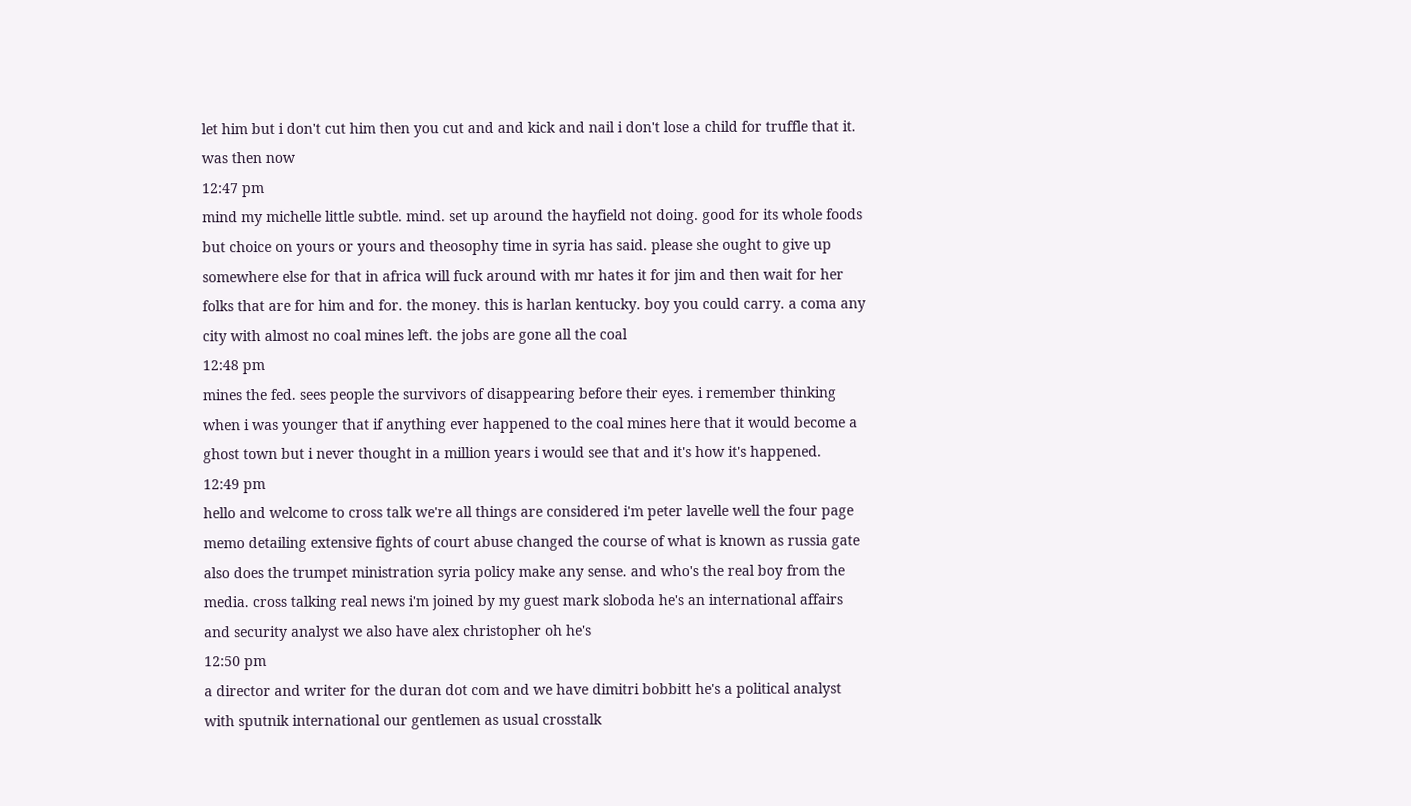let him but i don't cut him then you cut and and kick and nail i don't lose a child for truffle that it. was then now
12:47 pm
mind my michelle little subtle. mind. set up around the hayfield not doing. good for its whole foods but choice on yours or yours and theosophy time in syria has said. please she ought to give up somewhere else for that in africa will fuck around with mr hates it for jim and then wait for her folks that are for him and for. the money. this is harlan kentucky. boy you could carry. a coma any city with almost no coal mines left. the jobs are gone all the coal
12:48 pm
mines the fed. sees people the survivors of disappearing before their eyes. i remember thinking when i was younger that if anything ever happened to the coal mines here that it would become a ghost town but i never thought in a million years i would see that and it's how it's happened.
12:49 pm
hello and welcome to cross talk we're all things are considered i'm peter lavelle well the four page memo detailing extensive fights of court abuse changed the course of what is known as russia gate also does the trumpet ministration syria policy make any sense. and who's the real boy from the media. cross talking real news i'm joined by my guest mark sloboda he's an international affairs and security analyst we also have alex christopher oh he's
12:50 pm
a director and writer for the duran dot com and we have dimitri bobbitt he's a political analyst with sputnik international our gentlemen as usual crosstalk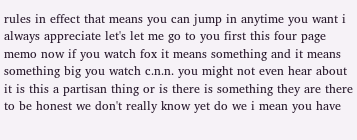rules in effect that means you can jump in anytime you want i always appreciate let's let me go to you first this four page memo now if you watch fox it means something and it means something big you watch c.n.n. you might not even hear about it is this a partisan thing or is there is something they are there to be honest we don't really know yet do we i mean you have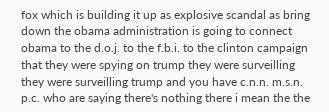fox which is building it up as explosive scandal as bring down the obama administration is going to connect obama to the d.o.j. to the f.b.i. to the clinton campaign that they were spying on trump they were surveilling they were surveilling trump and you have c.n.n. m.s.n. p.c. who are saying there's nothing there i mean the the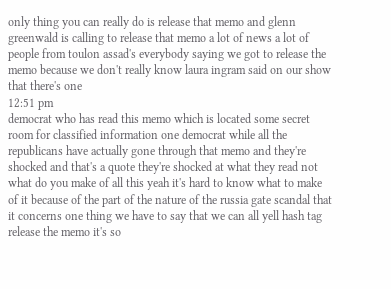only thing you can really do is release that memo and glenn greenwald is calling to release that memo a lot of news a lot of people from toulon assad's everybody saying we got to release the memo because we don't really know laura ingram said on our show that there's one
12:51 pm
democrat who has read this memo which is located some secret room for classified information one democrat while all the republicans have actually gone through that memo and they're shocked and that's a quote they're shocked at what they read not what do you make of all this yeah it's hard to know what to make of it because of the part of the nature of the russia gate scandal that it concerns one thing we have to say that we can all yell hash tag release the memo it's so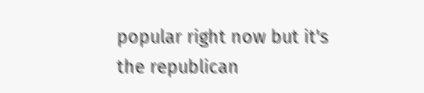popular right now but it's the republican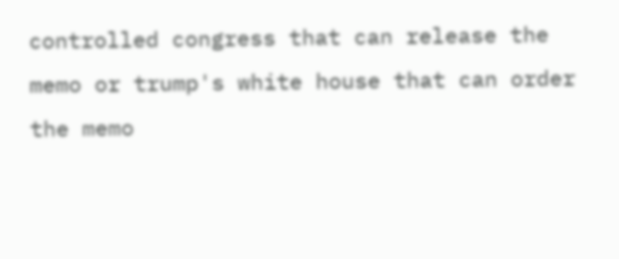controlled congress that can release the memo or trump's white house that can order the memo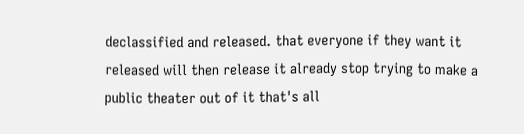declassified and released. that everyone if they want it released will then release it already stop trying to make a public theater out of it that's all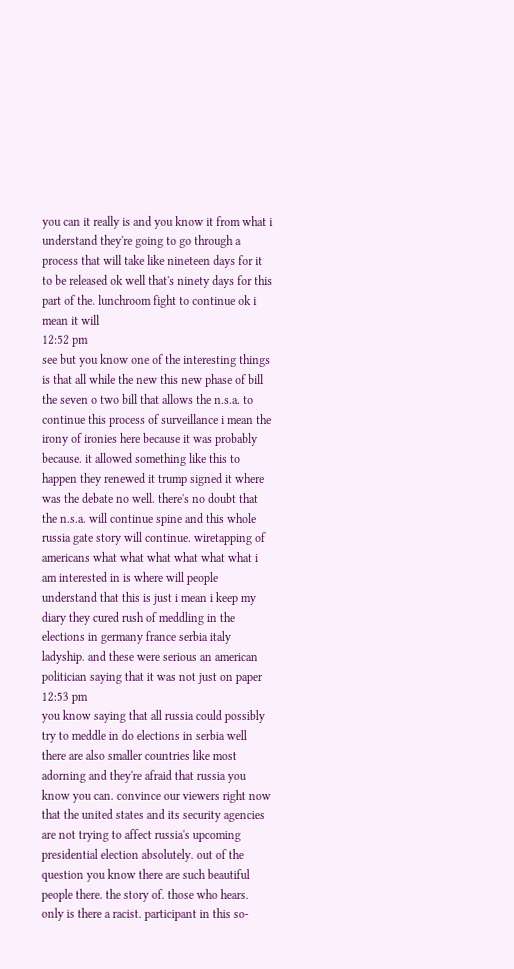you can it really is and you know it from what i understand they're going to go through a process that will take like nineteen days for it to be released ok well that's ninety days for this part of the. lunchroom fight to continue ok i mean it will
12:52 pm
see but you know one of the interesting things is that all while the new this new phase of bill the seven o two bill that allows the n.s.a. to continue this process of surveillance i mean the irony of ironies here because it was probably because. it allowed something like this to happen they renewed it trump signed it where was the debate no well. there's no doubt that the n.s.a. will continue spine and this whole russia gate story will continue. wiretapping of americans what what what what what what i am interested in is where will people understand that this is just i mean i keep my diary they cured rush of meddling in the elections in germany france serbia italy ladyship. and these were serious an american politician saying that it was not just on paper
12:53 pm
you know saying that all russia could possibly try to meddle in do elections in serbia well there are also smaller countries like most adorning and they're afraid that russia you know you can. convince our viewers right now that the united states and its security agencies are not trying to affect russia's upcoming presidential election absolutely. out of the question you know there are such beautiful people there. the story of. those who hears. only is there a racist. participant in this so-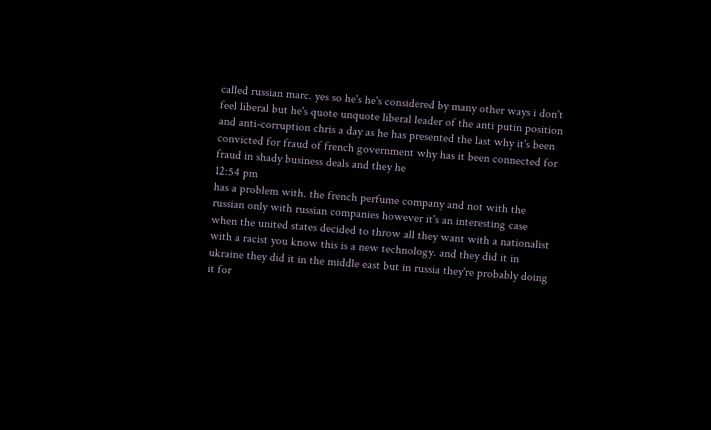called russian marc. yes so he's he's considered by many other ways i don't feel liberal but he's quote unquote liberal leader of the anti putin position and anti-corruption chris a day as he has presented the last why it's been convicted for fraud of french government why has it been connected for fraud in shady business deals and they he
12:54 pm
has a problem with. the french perfume company and not with the russian only with russian companies however it's an interesting case when the united states decided to throw all they want with a nationalist with a racist you know this is a new technology. and they did it in ukraine they did it in the middle east but in russia they're probably doing it for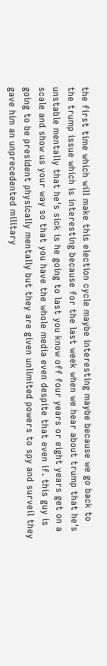the first time which will make this election cycle maybe interesting maybe because we go back to the trump issue which is interesting because for the last week when we hear about trump that he's unstable mentally that he's sick is he going to last you know off four years or eight years get on a scale and show us your way so that you have the whole media even despite that even if. this guy is going to be president physically mentally but they are given unlimited powers to spy and surveil they gave him an unprecedented military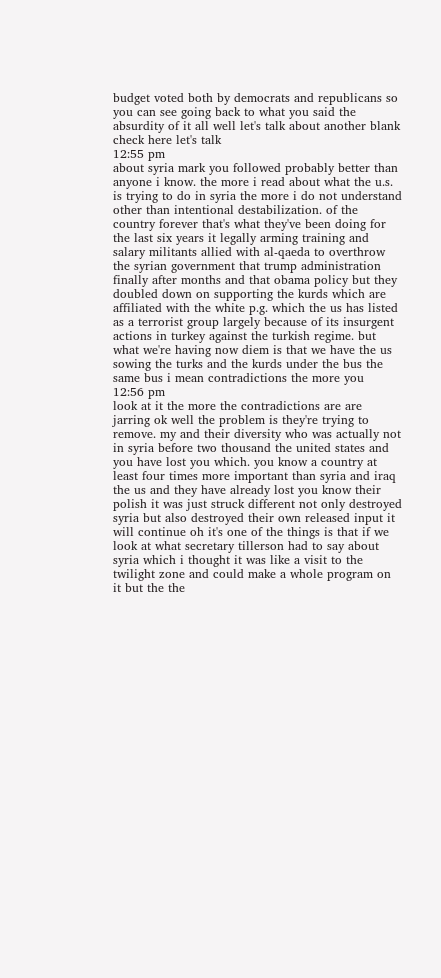budget voted both by democrats and republicans so you can see going back to what you said the absurdity of it all well let's talk about another blank check here let's talk
12:55 pm
about syria mark you followed probably better than anyone i know. the more i read about what the u.s. is trying to do in syria the more i do not understand other than intentional destabilization. of the country forever that's what they've been doing for the last six years it legally arming training and salary militants allied with al-qaeda to overthrow the syrian government that trump administration finally after months and that obama policy but they doubled down on supporting the kurds which are affiliated with the white p.g. which the us has listed as a terrorist group largely because of its insurgent actions in turkey against the turkish regime. but what we're having now diem is that we have the us sowing the turks and the kurds under the bus the same bus i mean contradictions the more you
12:56 pm
look at it the more the contradictions are are jarring ok well the problem is they're trying to remove. my and their diversity who was actually not in syria before two thousand the united states and you have lost you which. you know a country at least four times more important than syria and iraq the us and they have already lost you know their polish it was just struck different not only destroyed syria but also destroyed their own released input it will continue oh it's one of the things is that if we look at what secretary tillerson had to say about syria which i thought it was like a visit to the twilight zone and could make a whole program on it but the the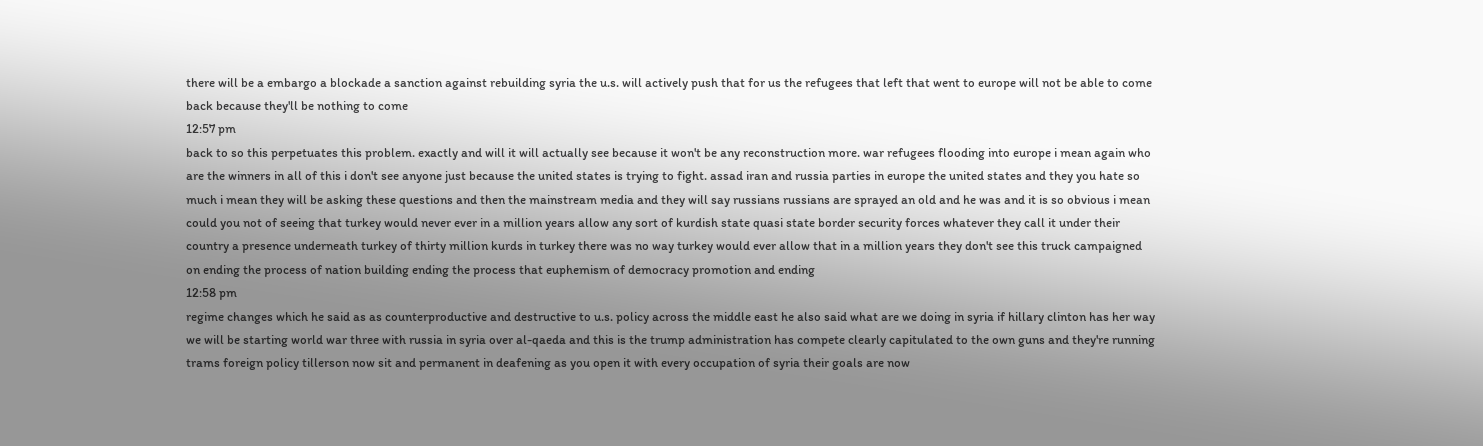there will be a embargo a blockade a sanction against rebuilding syria the u.s. will actively push that for us the refugees that left that went to europe will not be able to come back because they'll be nothing to come
12:57 pm
back to so this perpetuates this problem. exactly and will it will actually see because it won't be any reconstruction more. war refugees flooding into europe i mean again who are the winners in all of this i don't see anyone just because the united states is trying to fight. assad iran and russia parties in europe the united states and they you hate so much i mean they will be asking these questions and then the mainstream media and they will say russians russians are sprayed an old and he was and it is so obvious i mean could you not of seeing that turkey would never ever in a million years allow any sort of kurdish state quasi state border security forces whatever they call it under their country a presence underneath turkey of thirty million kurds in turkey there was no way turkey would ever allow that in a million years they don't see this truck campaigned on ending the process of nation building ending the process that euphemism of democracy promotion and ending
12:58 pm
regime changes which he said as as counterproductive and destructive to u.s. policy across the middle east he also said what are we doing in syria if hillary clinton has her way we will be starting world war three with russia in syria over al-qaeda and this is the trump administration has compete clearly capitulated to the own guns and they're running trams foreign policy tillerson now sit and permanent in deafening as you open it with every occupation of syria their goals are now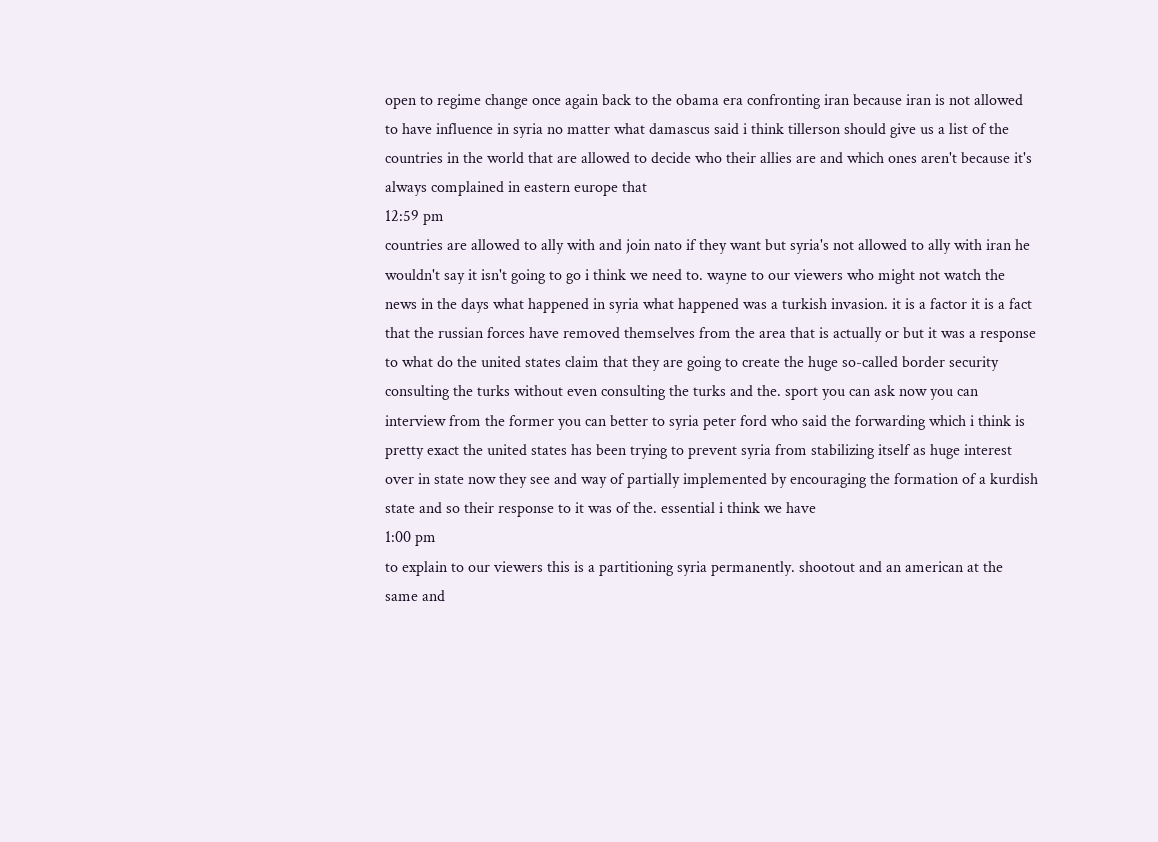open to regime change once again back to the obama era confronting iran because iran is not allowed to have influence in syria no matter what damascus said i think tillerson should give us a list of the countries in the world that are allowed to decide who their allies are and which ones aren't because it's always complained in eastern europe that
12:59 pm
countries are allowed to ally with and join nato if they want but syria's not allowed to ally with iran he wouldn't say it isn't going to go i think we need to. wayne to our viewers who might not watch the news in the days what happened in syria what happened was a turkish invasion. it is a factor it is a fact that the russian forces have removed themselves from the area that is actually or but it was a response to what do the united states claim that they are going to create the huge so-called border security consulting the turks without even consulting the turks and the. sport you can ask now you can interview from the former you can better to syria peter ford who said the forwarding which i think is pretty exact the united states has been trying to prevent syria from stabilizing itself as huge interest over in state now they see and way of partially implemented by encouraging the formation of a kurdish state and so their response to it was of the. essential i think we have
1:00 pm
to explain to our viewers this is a partitioning syria permanently. shootout and an american at the same and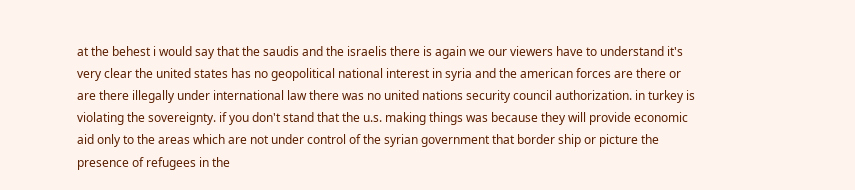at the behest i would say that the saudis and the israelis there is again we our viewers have to understand it's very clear the united states has no geopolitical national interest in syria and the american forces are there or are there illegally under international law there was no united nations security council authorization. in turkey is violating the sovereignty. if you don't stand that the u.s. making things was because they will provide economic aid only to the areas which are not under control of the syrian government that border ship or picture the presence of refugees in the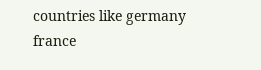countries like germany france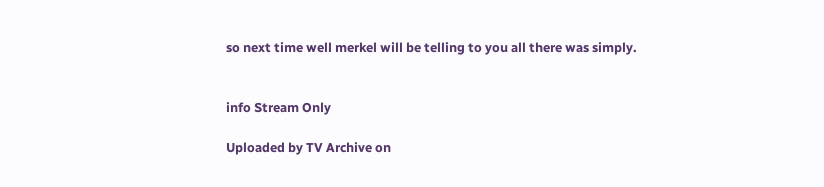so next time well merkel will be telling to you all there was simply.


info Stream Only

Uploaded by TV Archive on